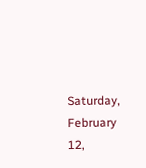Saturday, February 12,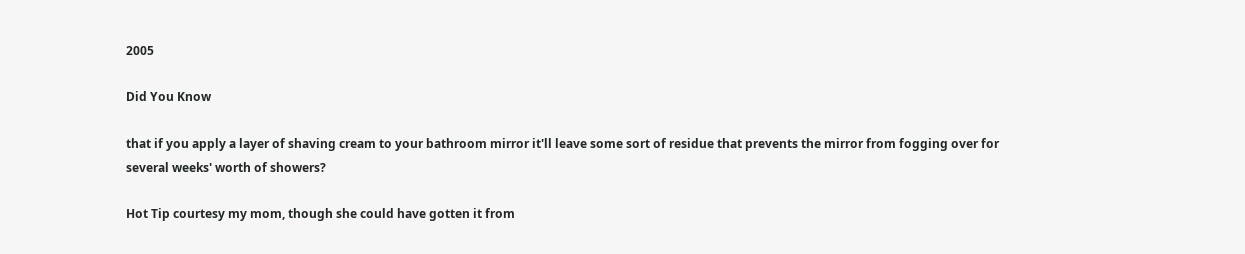2005

Did You Know

that if you apply a layer of shaving cream to your bathroom mirror it'll leave some sort of residue that prevents the mirror from fogging over for several weeks' worth of showers?

Hot Tip courtesy my mom, though she could have gotten it from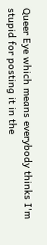Queer Eye which means everybody thinks I'm stupid for posting it in the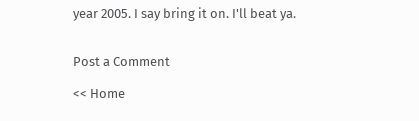year 2005. I say bring it on. I'll beat ya.


Post a Comment

<< Home